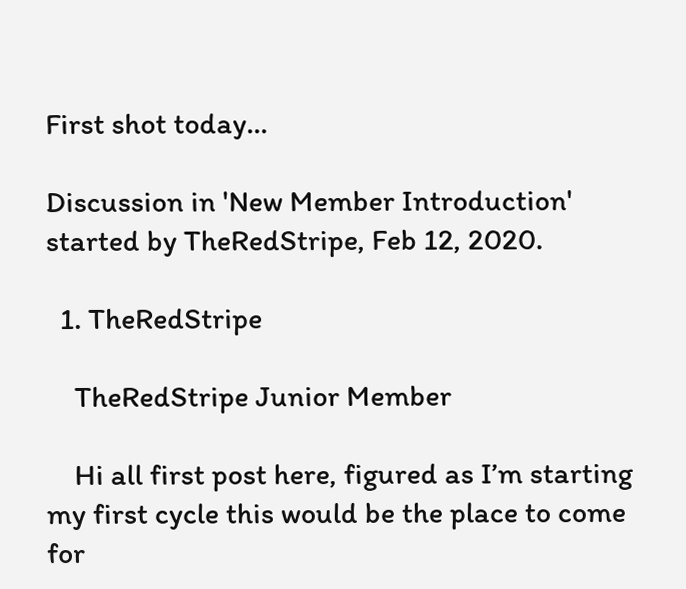First shot today...

Discussion in 'New Member Introduction' started by TheRedStripe, Feb 12, 2020.

  1. TheRedStripe

    TheRedStripe Junior Member

    Hi all first post here, figured as I’m starting my first cycle this would be the place to come for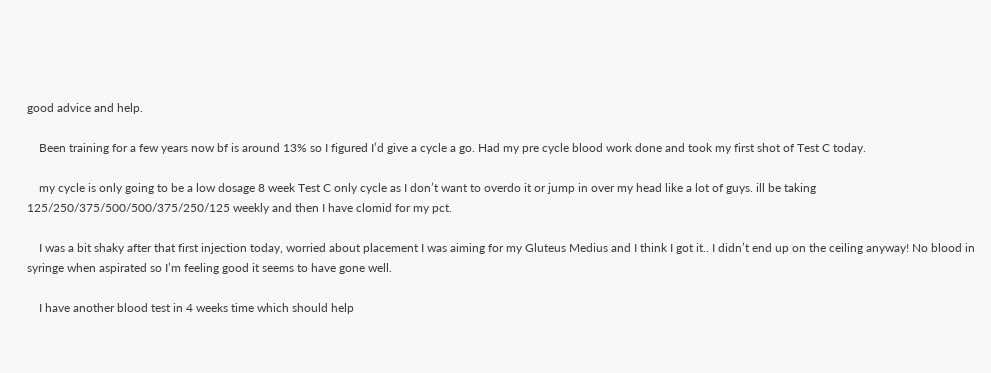good advice and help.

    Been training for a few years now bf is around 13% so I figured I’d give a cycle a go. Had my pre cycle blood work done and took my first shot of Test C today.

    my cycle is only going to be a low dosage 8 week Test C only cycle as I don’t want to overdo it or jump in over my head like a lot of guys. ill be taking 125/250/375/500/500/375/250/125 weekly and then I have clomid for my pct.

    I was a bit shaky after that first injection today, worried about placement I was aiming for my Gluteus Medius and I think I got it.. I didn’t end up on the ceiling anyway! No blood in syringe when aspirated so I’m feeling good it seems to have gone well.

    I have another blood test in 4 weeks time which should help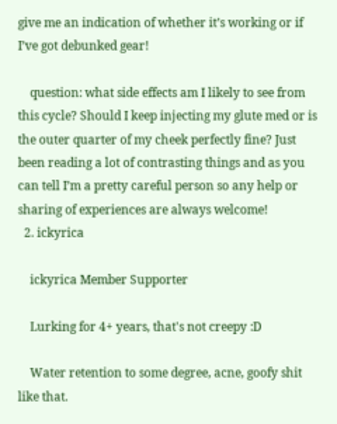give me an indication of whether it’s working or if I’ve got debunked gear!

    question: what side effects am I likely to see from this cycle? Should I keep injecting my glute med or is the outer quarter of my cheek perfectly fine? Just been reading a lot of contrasting things and as you can tell I’m a pretty careful person so any help or sharing of experiences are always welcome!
  2. ickyrica

    ickyrica Member Supporter

    Lurking for 4+ years, that's not creepy :D

    Water retention to some degree, acne, goofy shit like that.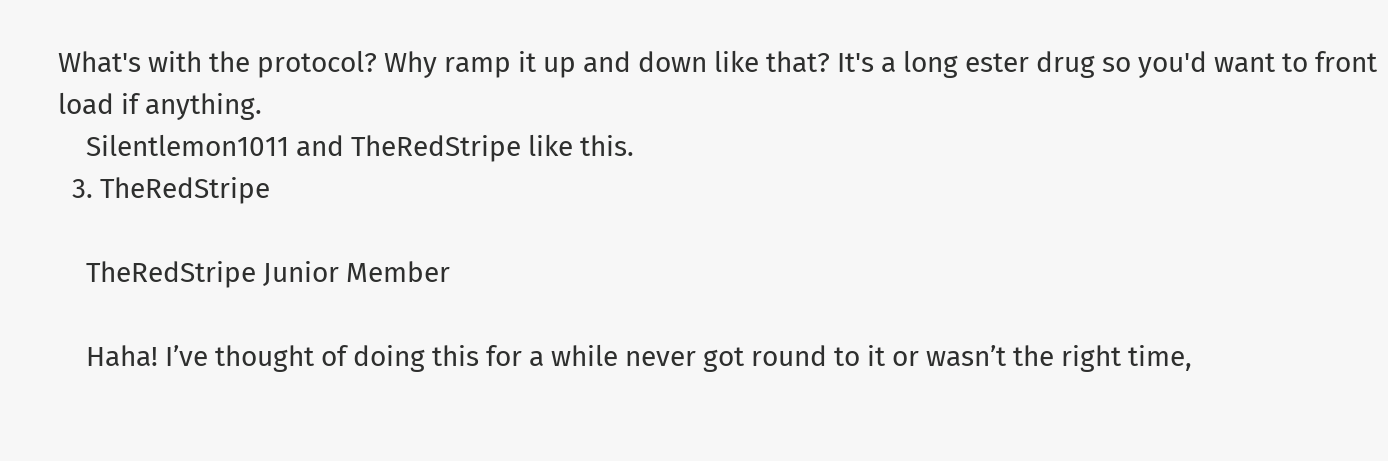What's with the protocol? Why ramp it up and down like that? It's a long ester drug so you'd want to front load if anything.
    Silentlemon1011 and TheRedStripe like this.
  3. TheRedStripe

    TheRedStripe Junior Member

    Haha! I’ve thought of doing this for a while never got round to it or wasn’t the right time,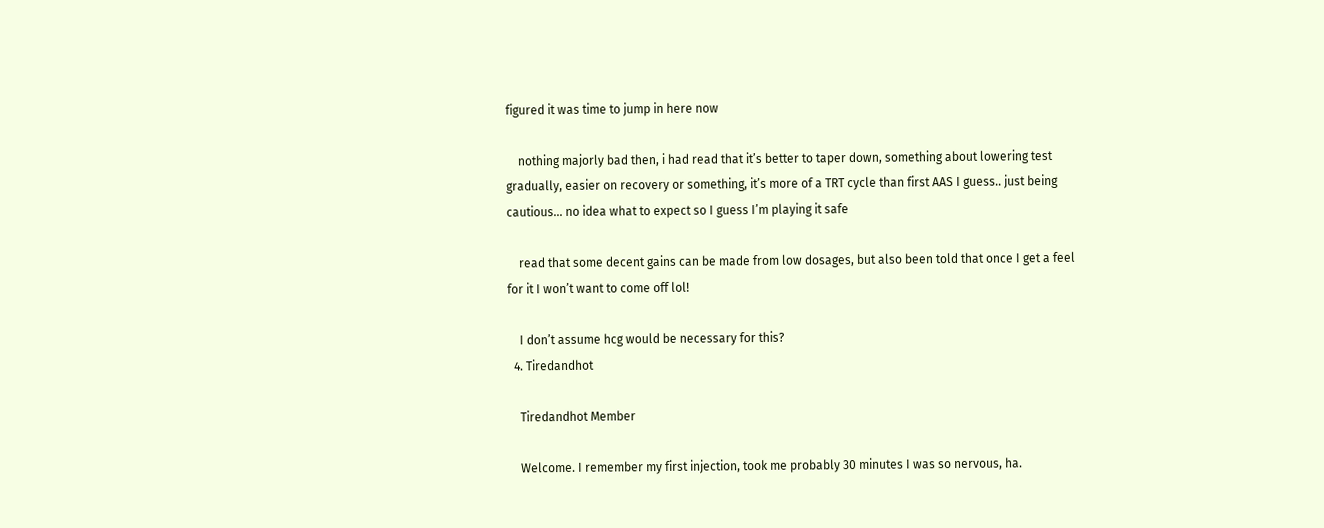figured it was time to jump in here now

    nothing majorly bad then, i had read that it’s better to taper down, something about lowering test gradually, easier on recovery or something, it’s more of a TRT cycle than first AAS I guess.. just being cautious... no idea what to expect so I guess I’m playing it safe

    read that some decent gains can be made from low dosages, but also been told that once I get a feel for it I won’t want to come off lol!

    I don’t assume hcg would be necessary for this?
  4. Tiredandhot

    Tiredandhot Member

    Welcome. I remember my first injection, took me probably 30 minutes I was so nervous, ha.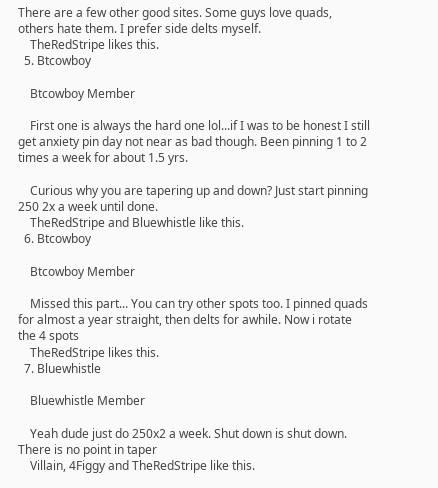There are a few other good sites. Some guys love quads, others hate them. I prefer side delts myself.
    TheRedStripe likes this.
  5. Btcowboy

    Btcowboy Member

    First one is always the hard one lol...if I was to be honest I still get anxiety pin day not near as bad though. Been pinning 1 to 2 times a week for about 1.5 yrs.

    Curious why you are tapering up and down? Just start pinning 250 2x a week until done.
    TheRedStripe and Bluewhistle like this.
  6. Btcowboy

    Btcowboy Member

    Missed this part... You can try other spots too. I pinned quads for almost a year straight, then delts for awhile. Now i rotate the 4 spots
    TheRedStripe likes this.
  7. Bluewhistle

    Bluewhistle Member

    Yeah dude just do 250x2 a week. Shut down is shut down. There is no point in taper
    Villain, 4Figgy and TheRedStripe like this.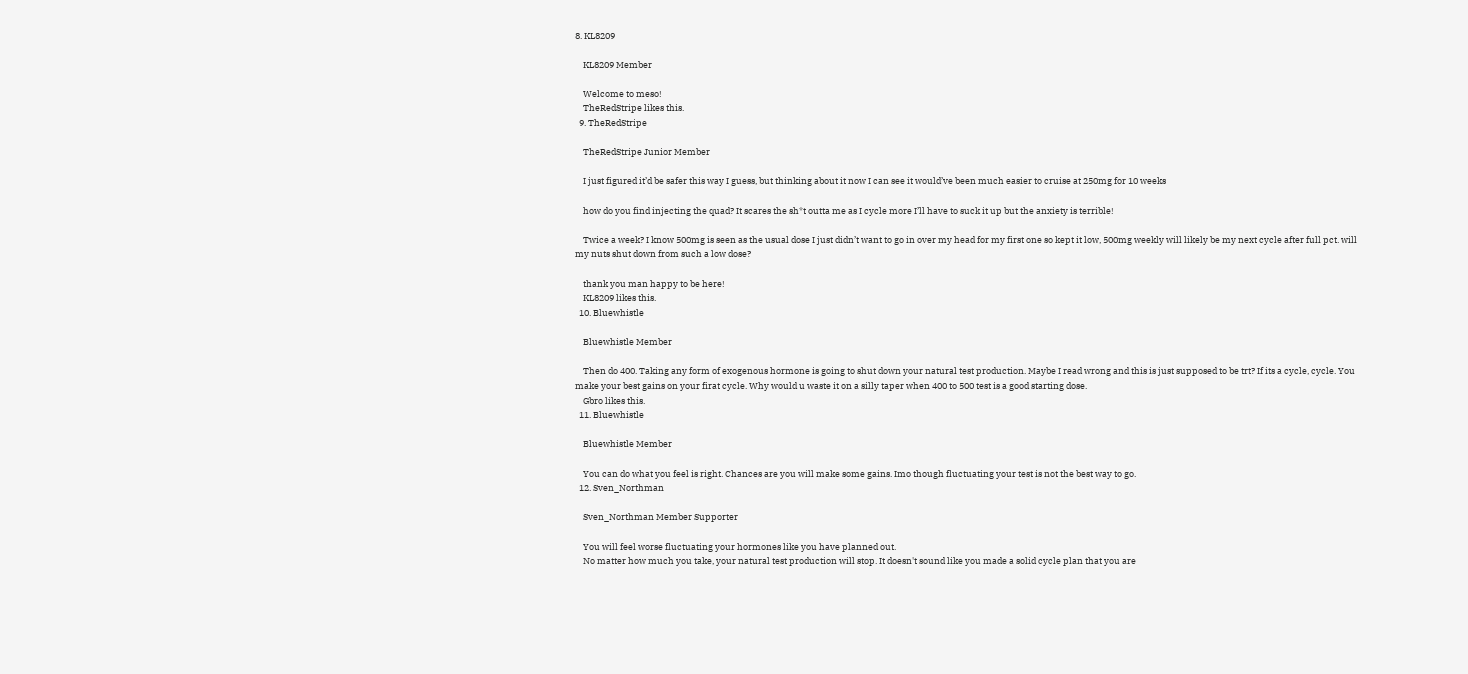8. KL8209

    KL8209 Member

    Welcome to meso!
    TheRedStripe likes this.
  9. TheRedStripe

    TheRedStripe Junior Member

    I just figured it’d be safer this way I guess, but thinking about it now I can see it would’ve been much easier to cruise at 250mg for 10 weeks

    how do you find injecting the quad? It scares the sh*t outta me as I cycle more I’ll have to suck it up but the anxiety is terrible!

    Twice a week? I know 500mg is seen as the usual dose I just didn’t want to go in over my head for my first one so kept it low, 500mg weekly will likely be my next cycle after full pct. will my nuts shut down from such a low dose?

    thank you man happy to be here!
    KL8209 likes this.
  10. Bluewhistle

    Bluewhistle Member

    Then do 400. Taking any form of exogenous hormone is going to shut down your natural test production. Maybe I read wrong and this is just supposed to be trt? If its a cycle, cycle. You make your best gains on your firat cycle. Why would u waste it on a silly taper when 400 to 500 test is a good starting dose.
    Gbro likes this.
  11. Bluewhistle

    Bluewhistle Member

    You can do what you feel is right. Chances are you will make some gains. Imo though fluctuating your test is not the best way to go.
  12. Sven_Northman

    Sven_Northman Member Supporter

    You will feel worse fluctuating your hormones like you have planned out.
    No matter how much you take, your natural test production will stop. It doesn't sound like you made a solid cycle plan that you are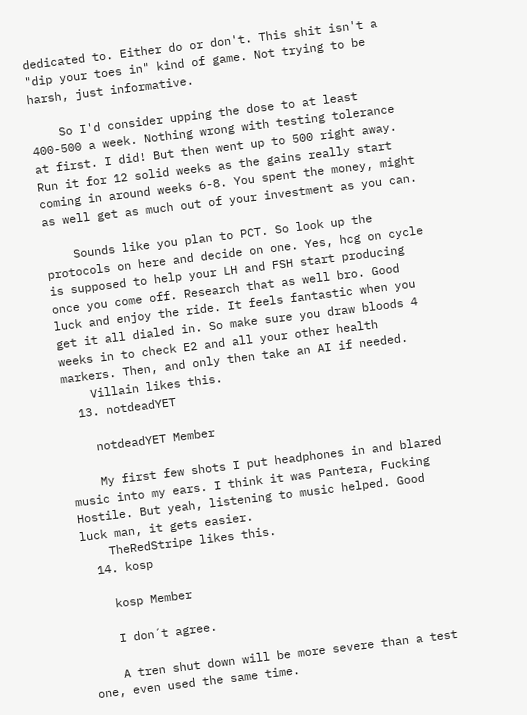dedicated to. Either do or don't. This shit isn't a "dip your toes in" kind of game. Not trying to be harsh, just informative.

    So I'd consider upping the dose to at least 400-500 a week. Nothing wrong with testing tolerance at first. I did! But then went up to 500 right away. Run it for 12 solid weeks as the gains really start coming in around weeks 6-8. You spent the money, might as well get as much out of your investment as you can.

    Sounds like you plan to PCT. So look up the protocols on here and decide on one. Yes, hcg on cycle is supposed to help your LH and FSH start producing once you come off. Research that as well bro. Good luck and enjoy the ride. It feels fantastic when you get it all dialed in. So make sure you draw bloods 4 weeks in to check E2 and all your other health markers. Then, and only then take an AI if needed.
    Villain likes this.
  13. notdeadYET

    notdeadYET Member

    My first few shots I put headphones in and blared music into my ears. I think it was Pantera, Fucking Hostile. But yeah, listening to music helped. Good luck man, it gets easier.
    TheRedStripe likes this.
  14. kosp

    kosp Member

    I don´t agree.

    A tren shut down will be more severe than a test one, even used the same time.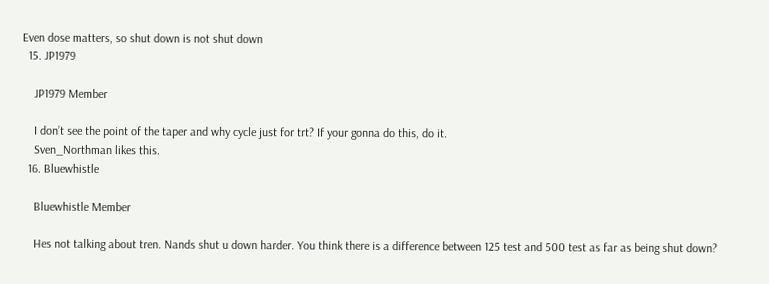Even dose matters, so shut down is not shut down
  15. JP1979

    JP1979 Member

    I don’t see the point of the taper and why cycle just for trt? If your gonna do this, do it.
    Sven_Northman likes this.
  16. Bluewhistle

    Bluewhistle Member

    Hes not talking about tren. Nands shut u down harder. You think there is a difference between 125 test and 500 test as far as being shut down?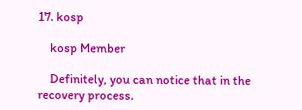17. kosp

    kosp Member

    Definitely, you can notice that in the recovery process.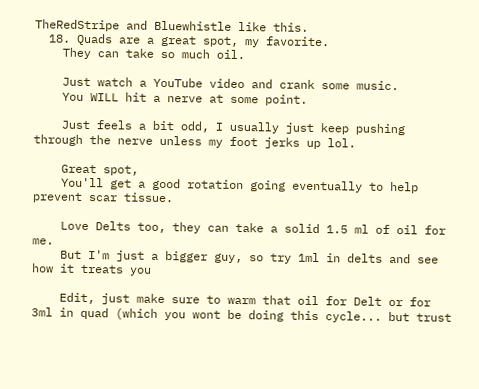TheRedStripe and Bluewhistle like this.
  18. Quads are a great spot, my favorite.
    They can take so much oil.

    Just watch a YouTube video and crank some music.
    You WILL hit a nerve at some point.

    Just feels a bit odd, I usually just keep pushing through the nerve unless my foot jerks up lol.

    Great spot,
    You'll get a good rotation going eventually to help prevent scar tissue.

    Love Delts too, they can take a solid 1.5 ml of oil for me.
    But I'm just a bigger guy, so try 1ml in delts and see how it treats you

    Edit, just make sure to warm that oil for Delt or for 3ml in quad (which you wont be doing this cycle... but trust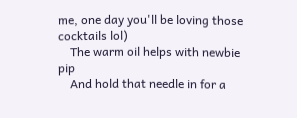me, one day you'll be loving those cocktails lol)
    The warm oil helps with newbie pip
    And hold that needle in for a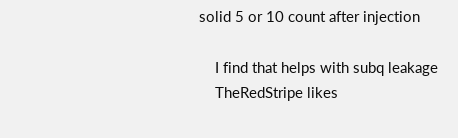solid 5 or 10 count after injection

    I find that helps with subq leakage
    TheRedStripe likes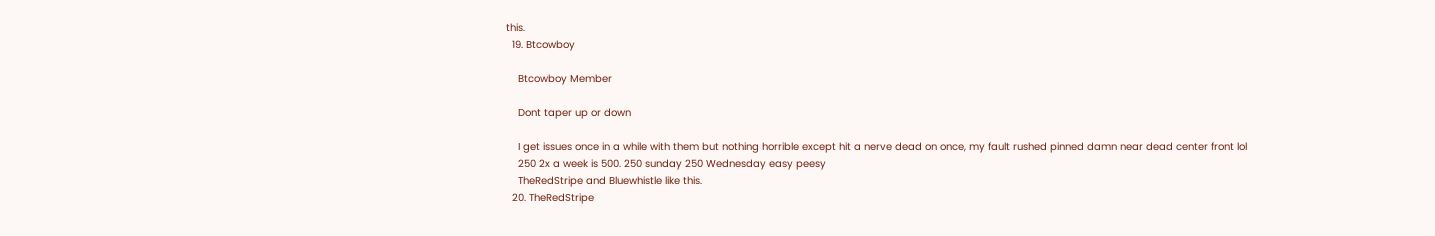this.
  19. Btcowboy

    Btcowboy Member

    Dont taper up or down

    I get issues once in a while with them but nothing horrible except hit a nerve dead on once, my fault rushed pinned damn near dead center front lol
    250 2x a week is 500. 250 sunday 250 Wednesday easy peesy
    TheRedStripe and Bluewhistle like this.
  20. TheRedStripe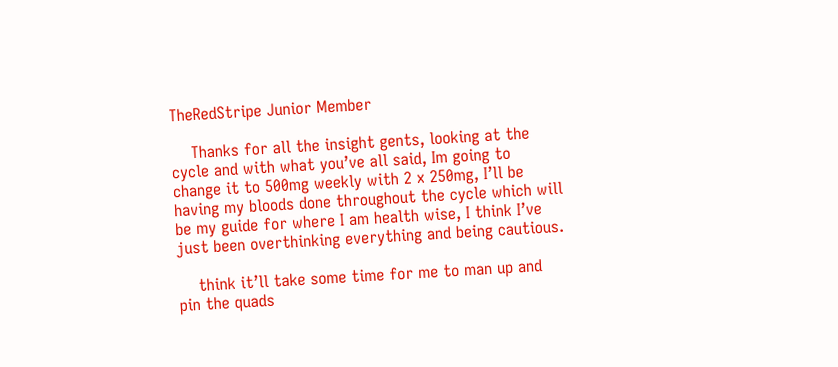TheRedStripe Junior Member

    Thanks for all the insight gents, looking at the cycle and with what you’ve all said, Im going to change it to 500mg weekly with 2 x 250mg, I’ll be having my bloods done throughout the cycle which will be my guide for where I am health wise, I think I’ve just been overthinking everything and being cautious.

    think it’ll take some time for me to man up and pin the quads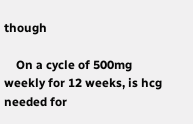though

    On a cycle of 500mg weekly for 12 weeks, is hcg needed for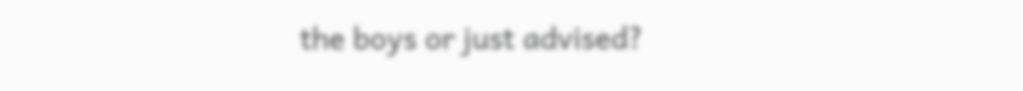the boys or just advised?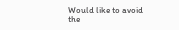Would like to avoid the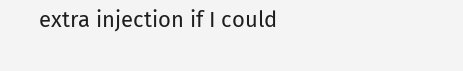extra injection if I could